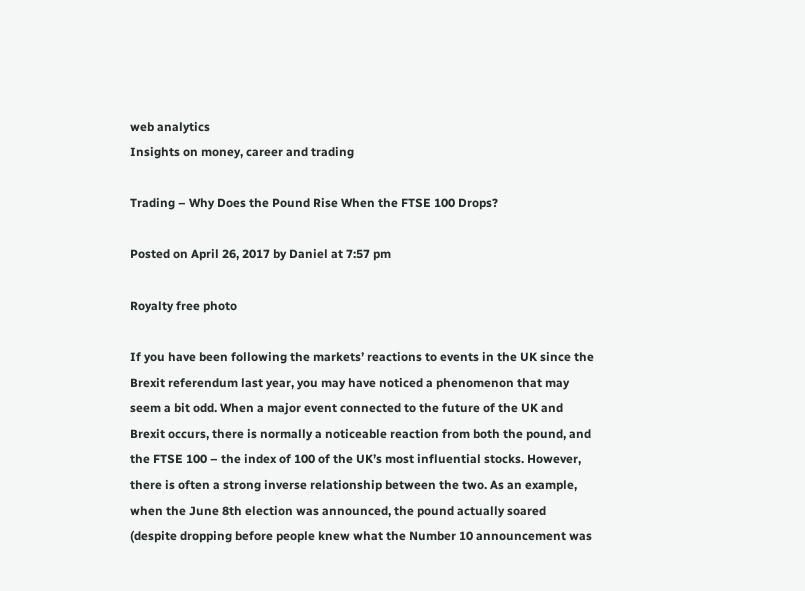web analytics
Insights on money, career and trading

Trading – Why Does the Pound Rise When the FTSE 100 Drops?

Posted on April 26, 2017 by Daniel at 7:57 pm

Royalty free photo

If you have been following the markets’ reactions to events in the UK since the Brexit referendum last year, you may have noticed a phenomenon that may seem a bit odd. When a major event connected to the future of the UK and Brexit occurs, there is normally a noticeable reaction from both the pound, and the FTSE 100 – the index of 100 of the UK’s most influential stocks. However, there is often a strong inverse relationship between the two. As an example, when the June 8th election was announced, the pound actually soared (despite dropping before people knew what the Number 10 announcement was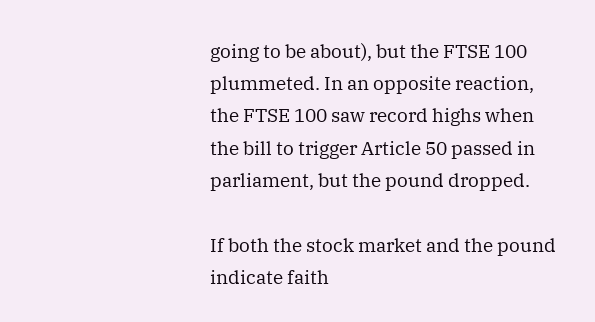going to be about), but the FTSE 100 plummeted. In an opposite reaction, the FTSE 100 saw record highs when the bill to trigger Article 50 passed in parliament, but the pound dropped.

If both the stock market and the pound indicate faith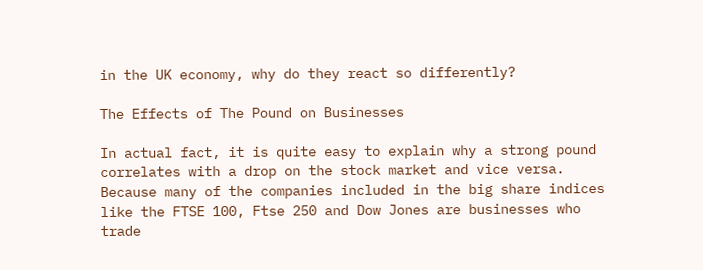in the UK economy, why do they react so differently?

The Effects of The Pound on Businesses

In actual fact, it is quite easy to explain why a strong pound correlates with a drop on the stock market and vice versa. Because many of the companies included in the big share indices like the FTSE 100, Ftse 250 and Dow Jones are businesses who trade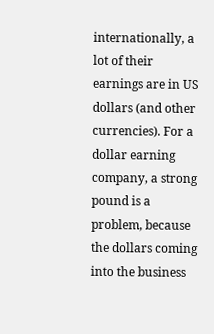internationally, a lot of their earnings are in US dollars (and other currencies). For a dollar earning company, a strong pound is a problem, because the dollars coming into the business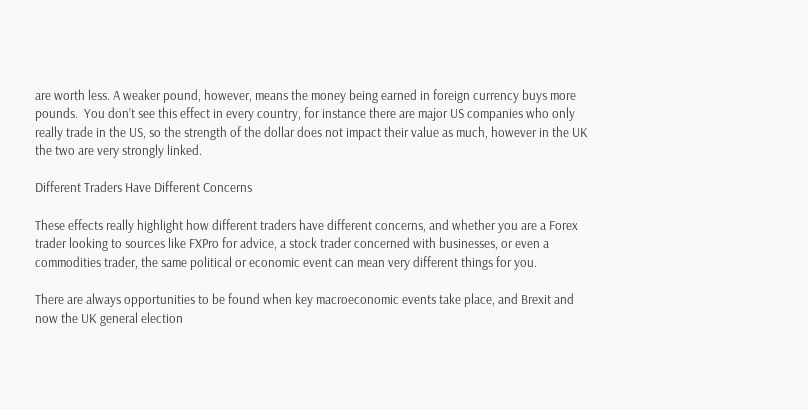are worth less. A weaker pound, however, means the money being earned in foreign currency buys more pounds.  You don’t see this effect in every country, for instance there are major US companies who only really trade in the US, so the strength of the dollar does not impact their value as much, however in the UK the two are very strongly linked.

Different Traders Have Different Concerns

These effects really highlight how different traders have different concerns, and whether you are a Forex trader looking to sources like FXPro for advice, a stock trader concerned with businesses, or even a commodities trader, the same political or economic event can mean very different things for you.

There are always opportunities to be found when key macroeconomic events take place, and Brexit and now the UK general election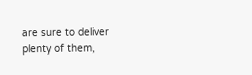are sure to deliver plenty of them,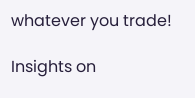whatever you trade!

Insights on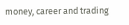money, career and trading